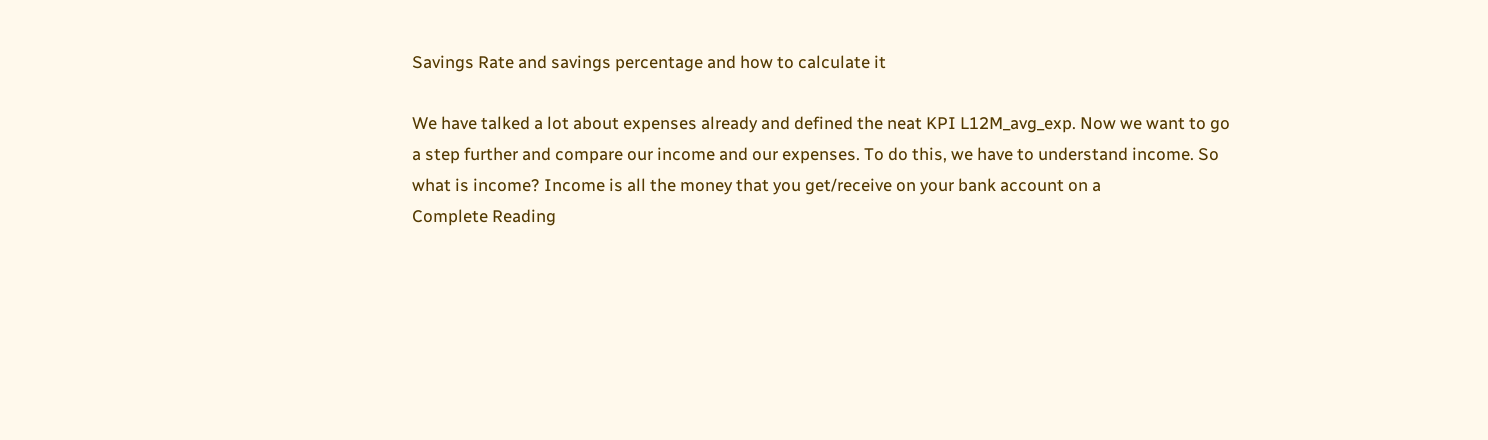Savings Rate and savings percentage and how to calculate it

We have talked a lot about expenses already and defined the neat KPI L12M_avg_exp. Now we want to go a step further and compare our income and our expenses. To do this, we have to understand income. So what is income? Income is all the money that you get/receive on your bank account on a
Complete Reading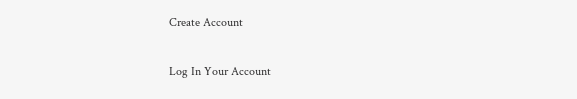Create Account

Log In Your Account